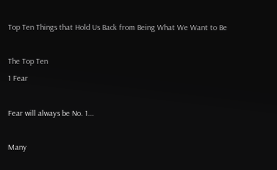Top Ten Things that Hold Us Back from Being What We Want to Be

The Top Ten
1 Fear

Fear will always be No. 1...

Many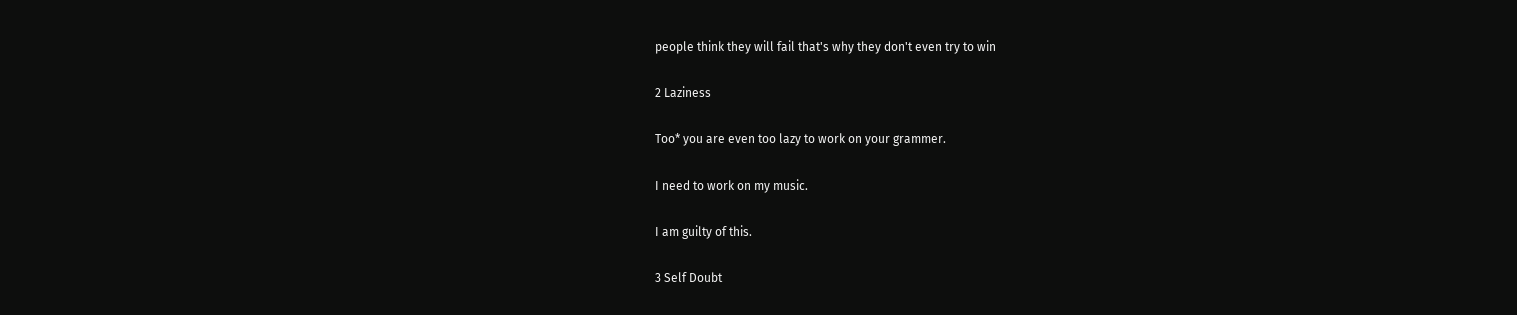people think they will fail that's why they don't even try to win

2 Laziness

Too* you are even too lazy to work on your grammer.

I need to work on my music.

I am guilty of this.

3 Self Doubt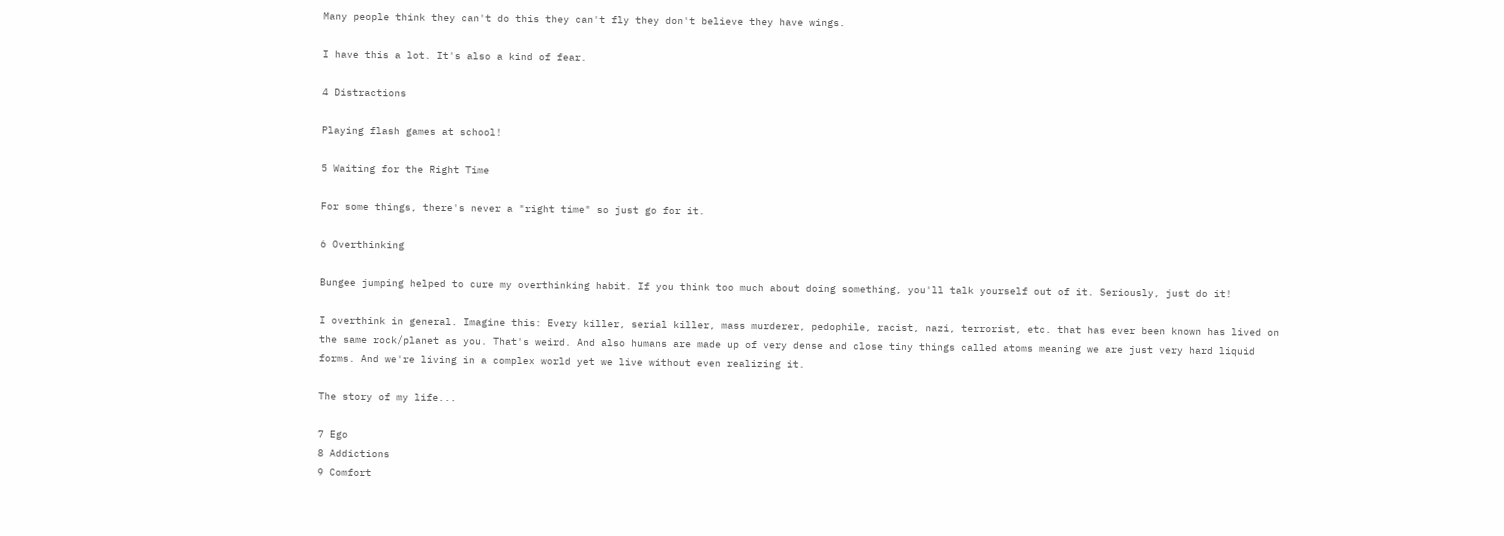Many people think they can't do this they can't fly they don't believe they have wings.

I have this a lot. It's also a kind of fear.

4 Distractions

Playing flash games at school!

5 Waiting for the Right Time

For some things, there's never a "right time" so just go for it.

6 Overthinking

Bungee jumping helped to cure my overthinking habit. If you think too much about doing something, you'll talk yourself out of it. Seriously, just do it!

I overthink in general. Imagine this: Every killer, serial killer, mass murderer, pedophile, racist, nazi, terrorist, etc. that has ever been known has lived on the same rock/planet as you. That's weird. And also humans are made up of very dense and close tiny things called atoms meaning we are just very hard liquid forms. And we're living in a complex world yet we live without even realizing it.

The story of my life...

7 Ego
8 Addictions
9 Comfort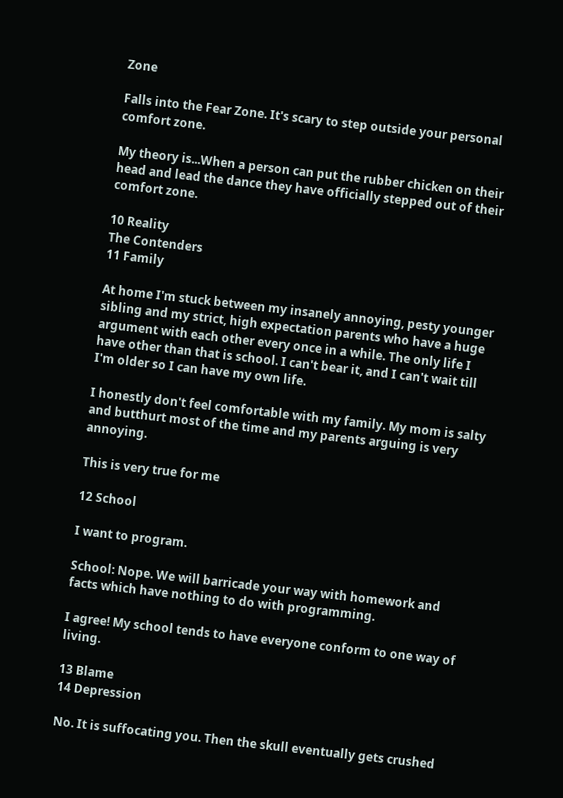Zone

Falls into the Fear Zone. It's scary to step outside your personal comfort zone.

My theory is...When a person can put the rubber chicken on their head and lead the dance they have officially stepped out of their comfort zone.

10 Reality
The Contenders
11 Family

At home I'm stuck between my insanely annoying, pesty younger sibling and my strict, high expectation parents who have a huge argument with each other every once in a while. The only life I have other than that is school. I can't bear it, and I can't wait till I'm older so I can have my own life.

I honestly don't feel comfortable with my family. My mom is salty and butthurt most of the time and my parents arguing is very annoying.

This is very true for me

12 School

I want to program.

School: Nope. We will barricade your way with homework and facts which have nothing to do with programming.

I agree! My school tends to have everyone conform to one way of living.

13 Blame
14 Depression

No. It is suffocating you. Then the skull eventually gets crushed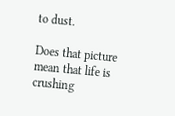to dust.

Does that picture mean that life is crushing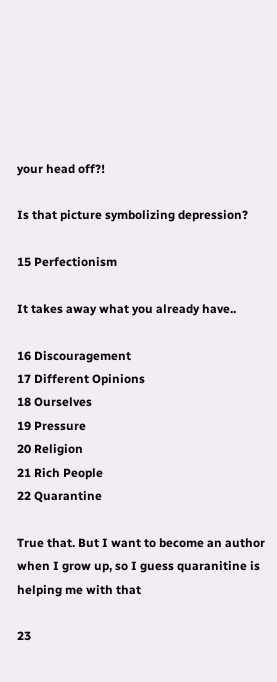your head off?!

Is that picture symbolizing depression?

15 Perfectionism

It takes away what you already have..

16 Discouragement
17 Different Opinions
18 Ourselves
19 Pressure
20 Religion
21 Rich People
22 Quarantine

True that. But I want to become an author when I grow up, so I guess quaranitine is helping me with that

23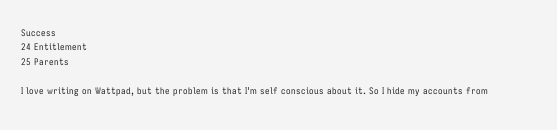Success
24 Entitlement
25 Parents

I love writing on Wattpad, but the problem is that I'm self conscious about it. So I hide my accounts from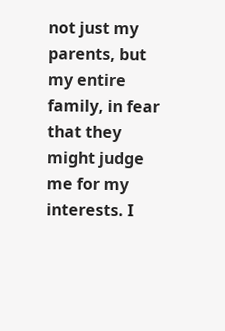not just my parents, but my entire family, in fear that they might judge me for my interests. I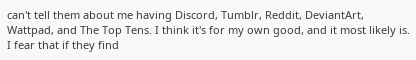can't tell them about me having Discord, Tumblr, Reddit, DeviantArt, Wattpad, and The Top Tens. I think it's for my own good, and it most likely is. I fear that if they find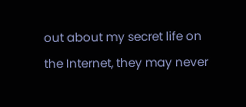out about my secret life on the Internet, they may never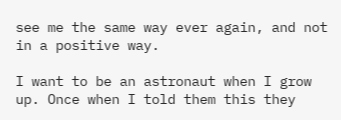see me the same way ever again, and not in a positive way.

I want to be an astronaut when I grow up. Once when I told them this they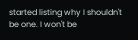started listing why I shouldn't be one. I won't be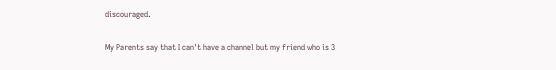discouraged.

My Parents say that I can't have a channel but my friend who is 3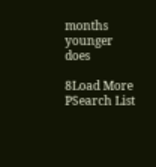months younger does

8Load More
PSearch List